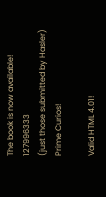The book is now available! 127996333
(just those submitted by Hasler)
Prime Curios!

Valid HTML 4.01!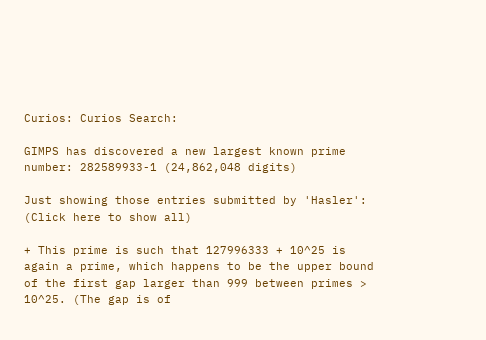Curios: Curios Search:

GIMPS has discovered a new largest known prime number: 282589933-1 (24,862,048 digits)

Just showing those entries submitted by 'Hasler': (Click here to show all)

+ This prime is such that 127996333 + 10^25 is again a prime, which happens to be the upper bound of the first gap larger than 999 between primes > 10^25. (The gap is of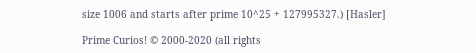size 1006 and starts after prime 10^25 + 127995327.) [Hasler]

Prime Curios! © 2000-2020 (all rights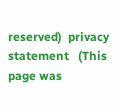reserved)  privacy statement   (This page was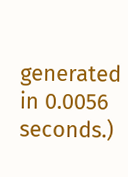generated in 0.0056 seconds.)